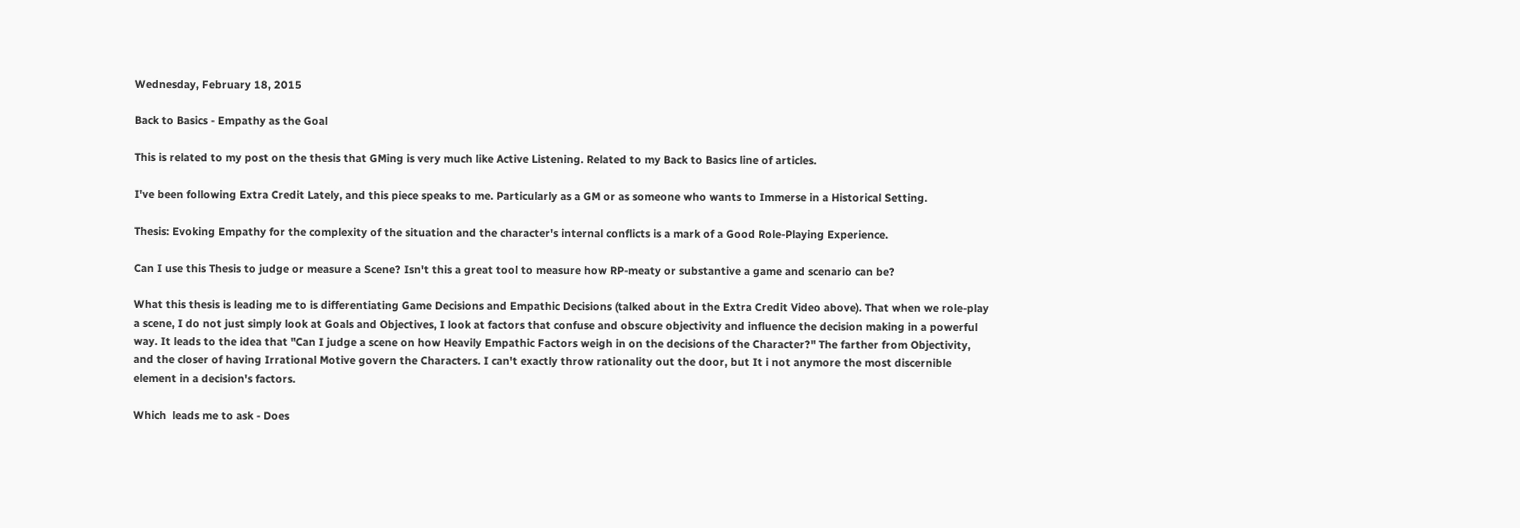Wednesday, February 18, 2015

Back to Basics - Empathy as the Goal

This is related to my post on the thesis that GMing is very much like Active Listening. Related to my Back to Basics line of articles.

I've been following Extra Credit Lately, and this piece speaks to me. Particularly as a GM or as someone who wants to Immerse in a Historical Setting.

Thesis: Evoking Empathy for the complexity of the situation and the character's internal conflicts is a mark of a Good Role-Playing Experience.

Can I use this Thesis to judge or measure a Scene? Isn't this a great tool to measure how RP-meaty or substantive a game and scenario can be?

What this thesis is leading me to is differentiating Game Decisions and Empathic Decisions (talked about in the Extra Credit Video above). That when we role-play a scene, I do not just simply look at Goals and Objectives, I look at factors that confuse and obscure objectivity and influence the decision making in a powerful way. It leads to the idea that "Can I judge a scene on how Heavily Empathic Factors weigh in on the decisions of the Character?" The farther from Objectivity, and the closer of having Irrational Motive govern the Characters. I can't exactly throw rationality out the door, but It i not anymore the most discernible element in a decision's factors.

Which  leads me to ask - Does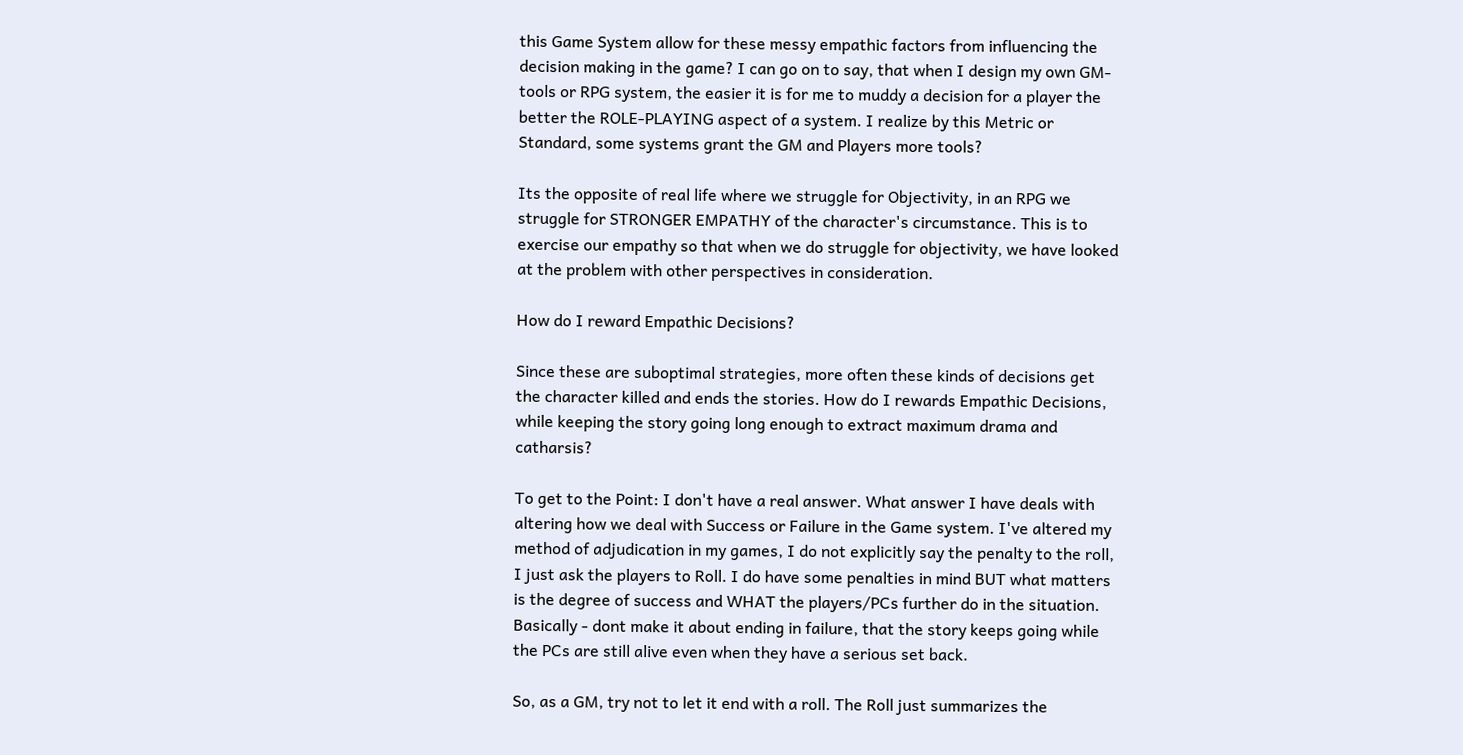this Game System allow for these messy empathic factors from influencing the decision making in the game? I can go on to say, that when I design my own GM-tools or RPG system, the easier it is for me to muddy a decision for a player the better the ROLE-PLAYING aspect of a system. I realize by this Metric or Standard, some systems grant the GM and Players more tools?

Its the opposite of real life where we struggle for Objectivity, in an RPG we struggle for STRONGER EMPATHY of the character's circumstance. This is to exercise our empathy so that when we do struggle for objectivity, we have looked at the problem with other perspectives in consideration.

How do I reward Empathic Decisions?

Since these are suboptimal strategies, more often these kinds of decisions get the character killed and ends the stories. How do I rewards Empathic Decisions, while keeping the story going long enough to extract maximum drama and catharsis?

To get to the Point: I don't have a real answer. What answer I have deals with altering how we deal with Success or Failure in the Game system. I've altered my method of adjudication in my games, I do not explicitly say the penalty to the roll, I just ask the players to Roll. I do have some penalties in mind BUT what matters is the degree of success and WHAT the players/PCs further do in the situation. Basically - dont make it about ending in failure, that the story keeps going while the PCs are still alive even when they have a serious set back.

So, as a GM, try not to let it end with a roll. The Roll just summarizes the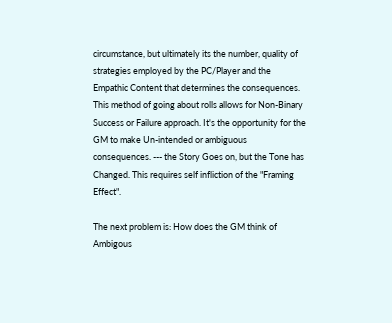circumstance, but ultimately its the number, quality of strategies employed by the PC/Player and the Empathic Content that determines the consequences. This method of going about rolls allows for Non-Binary Success or Failure approach. It's the opportunity for the GM to make Un-intended or ambiguous consequences. --- the Story Goes on, but the Tone has Changed. This requires self infliction of the "Framing Effect".

The next problem is: How does the GM think of Ambigous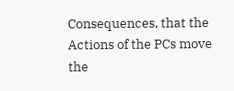Consequences, that the Actions of the PCs move the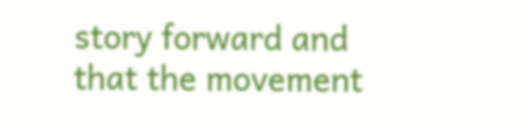story forward and that the movement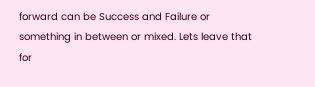forward can be Success and Failure or something in between or mixed. Lets leave that for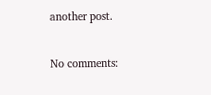another post.

No comments: